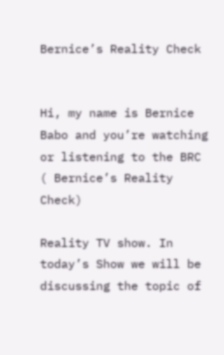Bernice’s Reality Check


Hi, my name is Bernice Babo and you’re watching or listening to the BRC ( Bernice’s Reality Check)

Reality TV show. In today’s Show we will be discussing the topic of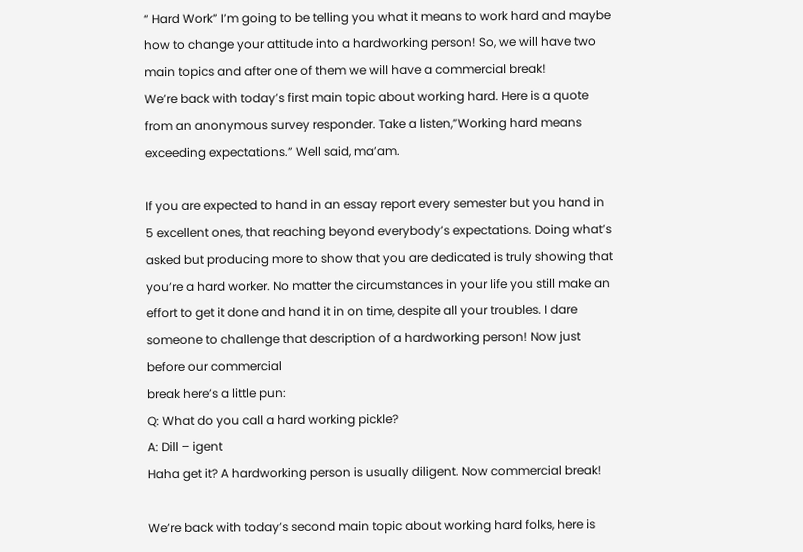“ Hard Work” I’m going to be telling you what it means to work hard and maybe how to change your attitude into a hardworking person! So, we will have two main topics and after one of them we will have a commercial break!
We’re back with today’s first main topic about working hard. Here is a quote from an anonymous survey responder. Take a listen,”Working hard means exceeding expectations.” Well said, ma’am.

If you are expected to hand in an essay report every semester but you hand in 5 excellent ones, that reaching beyond everybody’s expectations. Doing what’s asked but producing more to show that you are dedicated is truly showing that you’re a hard worker. No matter the circumstances in your life you still make an effort to get it done and hand it in on time, despite all your troubles. I dare someone to challenge that description of a hardworking person! Now just before our commercial
break here’s a little pun:
Q: What do you call a hard working pickle?
A: Dill – igent
Haha get it? A hardworking person is usually diligent. Now commercial break!

We’re back with today’s second main topic about working hard folks, here is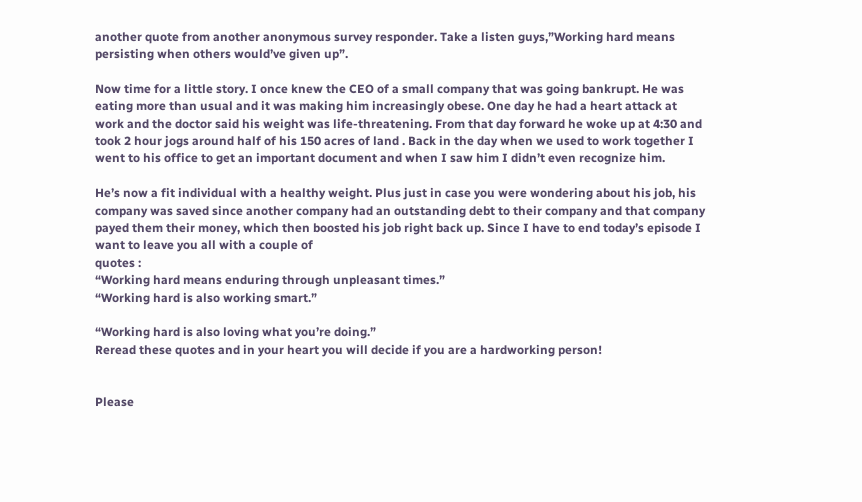another quote from another anonymous survey responder. Take a listen guys,”Working hard means persisting when others would’ve given up”.

Now time for a little story. I once knew the CEO of a small company that was going bankrupt. He was eating more than usual and it was making him increasingly obese. One day he had a heart attack at work and the doctor said his weight was life-threatening. From that day forward he woke up at 4:30 and took 2 hour jogs around half of his 150 acres of land . Back in the day when we used to work together I went to his office to get an important document and when I saw him I didn’t even recognize him.

He’s now a fit individual with a healthy weight. Plus just in case you were wondering about his job, his company was saved since another company had an outstanding debt to their company and that company payed them their money, which then boosted his job right back up. Since I have to end today’s episode I want to leave you all with a couple of
quotes :
“Working hard means enduring through unpleasant times.”
“Working hard is also working smart.”

“Working hard is also loving what you’re doing.”
Reread these quotes and in your heart you will decide if you are a hardworking person!


Please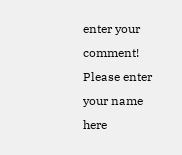enter your comment!
Please enter your name here